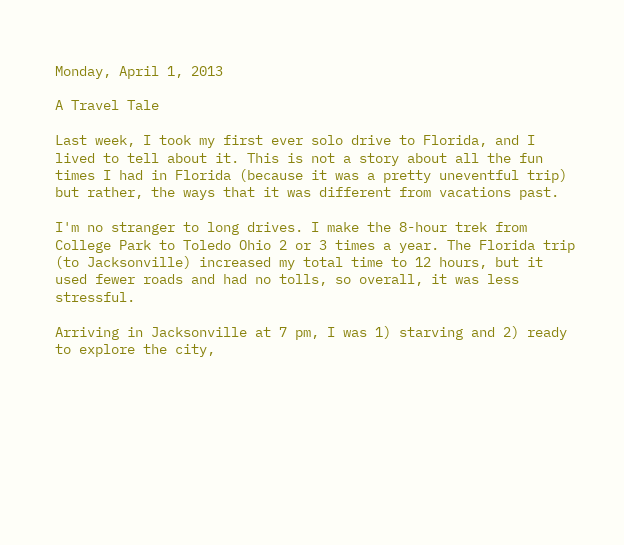Monday, April 1, 2013

A Travel Tale

Last week, I took my first ever solo drive to Florida, and I lived to tell about it. This is not a story about all the fun times I had in Florida (because it was a pretty uneventful trip) but rather, the ways that it was different from vacations past.

I'm no stranger to long drives. I make the 8-hour trek from College Park to Toledo Ohio 2 or 3 times a year. The Florida trip (to Jacksonville) increased my total time to 12 hours, but it used fewer roads and had no tolls, so overall, it was less stressful.

Arriving in Jacksonville at 7 pm, I was 1) starving and 2) ready to explore the city,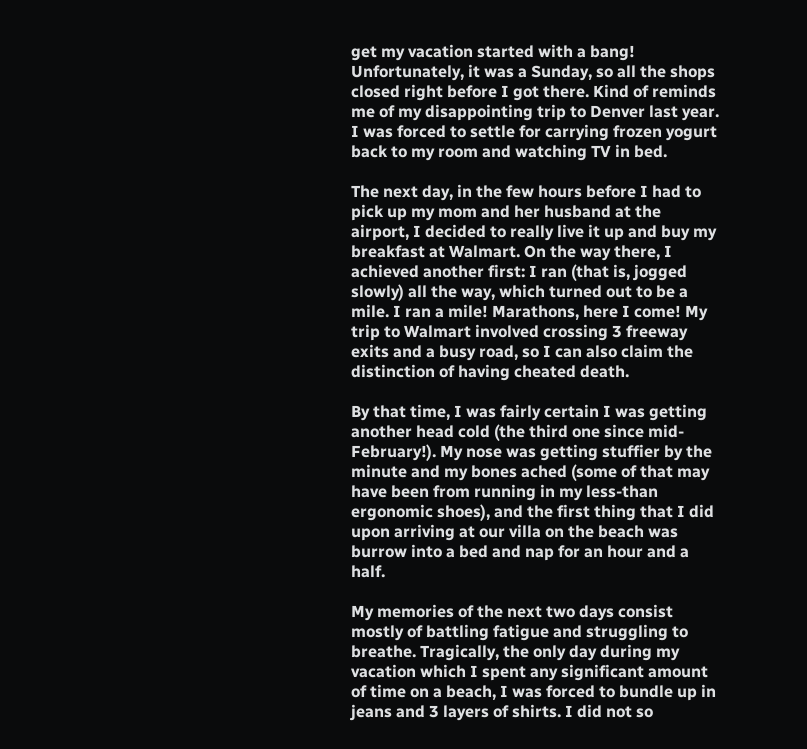get my vacation started with a bang! Unfortunately, it was a Sunday, so all the shops closed right before I got there. Kind of reminds me of my disappointing trip to Denver last year. I was forced to settle for carrying frozen yogurt back to my room and watching TV in bed.

The next day, in the few hours before I had to pick up my mom and her husband at the airport, I decided to really live it up and buy my breakfast at Walmart. On the way there, I achieved another first: I ran (that is, jogged slowly) all the way, which turned out to be a mile. I ran a mile! Marathons, here I come! My trip to Walmart involved crossing 3 freeway exits and a busy road, so I can also claim the distinction of having cheated death.

By that time, I was fairly certain I was getting another head cold (the third one since mid-February!). My nose was getting stuffier by the minute and my bones ached (some of that may have been from running in my less-than ergonomic shoes), and the first thing that I did upon arriving at our villa on the beach was burrow into a bed and nap for an hour and a half.

My memories of the next two days consist mostly of battling fatigue and struggling to breathe. Tragically, the only day during my vacation which I spent any significant amount of time on a beach, I was forced to bundle up in jeans and 3 layers of shirts. I did not so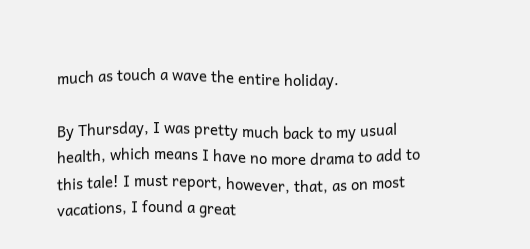much as touch a wave the entire holiday.

By Thursday, I was pretty much back to my usual health, which means I have no more drama to add to this tale! I must report, however, that, as on most vacations, I found a great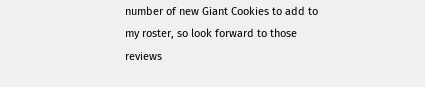number of new Giant Cookies to add to my roster, so look forward to those reviews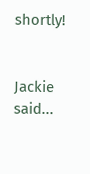shortly!


Jackie said...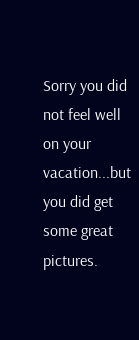Sorry you did not feel well on your vacation...but you did get some great pictures.